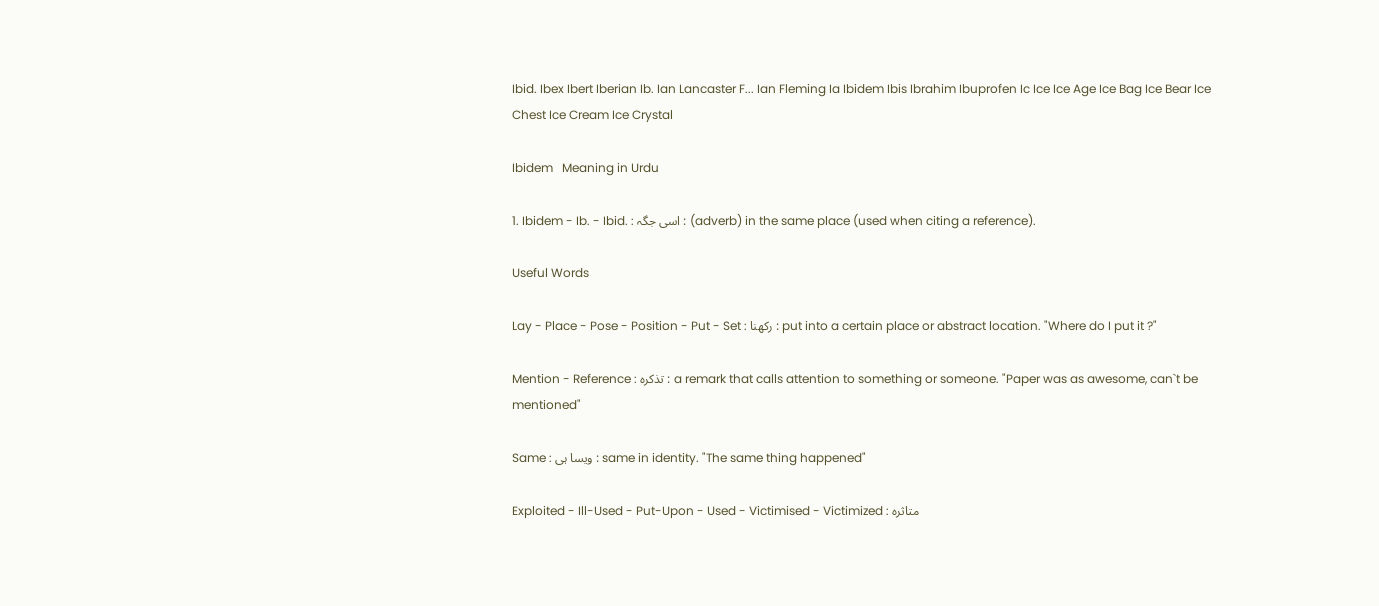Ibid. Ibex Ibert Iberian Ib. Ian Lancaster F... Ian Fleming Ia Ibidem Ibis Ibrahim Ibuprofen Ic Ice Ice Age Ice Bag Ice Bear Ice Chest Ice Cream Ice Crystal

Ibidem   Meaning in Urdu

1. Ibidem - Ib. - Ibid. : اسی جگہ : (adverb) in the same place (used when citing a reference).

Useful Words

Lay - Place - Pose - Position - Put - Set : رکھنا : put into a certain place or abstract location. "Where do I put it ?"

Mention - Reference : تذکرہ : a remark that calls attention to something or someone. "Paper was as awesome, can`t be mentioned"

Same : ویسا ہی : same in identity. "The same thing happened"

Exploited - Ill-Used - Put-Upon - Used - Victimised - Victimized : متاثرہ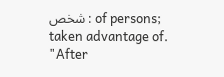شخص : of persons; taken advantage of. "After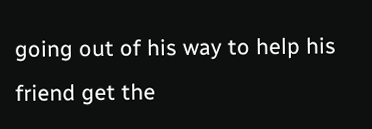going out of his way to help his friend get the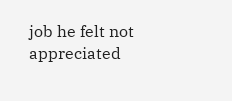job he felt not appreciated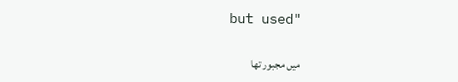but used"

میں مجبور تھا